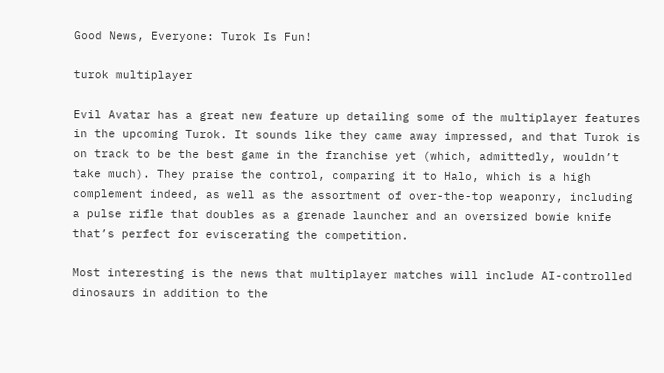Good News, Everyone: Turok Is Fun!

turok multiplayer

Evil Avatar has a great new feature up detailing some of the multiplayer features in the upcoming Turok. It sounds like they came away impressed, and that Turok is on track to be the best game in the franchise yet (which, admittedly, wouldn’t take much). They praise the control, comparing it to Halo, which is a high complement indeed, as well as the assortment of over-the-top weaponry, including a pulse rifle that doubles as a grenade launcher and an oversized bowie knife that’s perfect for eviscerating the competition.

Most interesting is the news that multiplayer matches will include AI-controlled dinosaurs in addition to the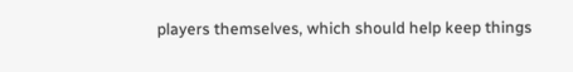players themselves, which should help keep things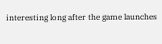interesting long after the game launches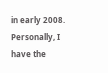in early 2008. Personally, I have the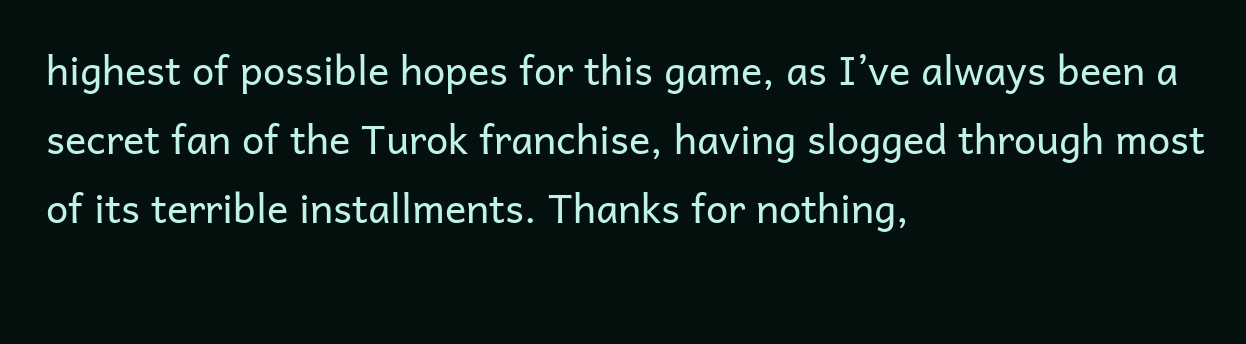highest of possible hopes for this game, as I’ve always been a secret fan of the Turok franchise, having slogged through most of its terrible installments. Thanks for nothing,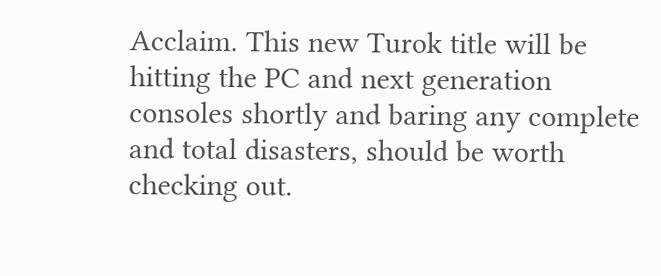Acclaim. This new Turok title will be hitting the PC and next generation consoles shortly and baring any complete and total disasters, should be worth checking out.